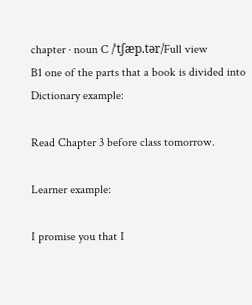chapter · noun C /ˈtʃæp.tər/Full view
B1 one of the parts that a book is divided into
Dictionary example:

Read Chapter 3 before class tomorrow.

Learner example:

I promise you that I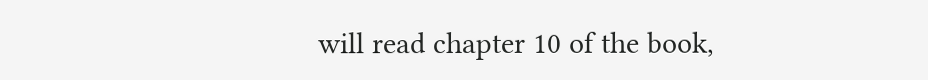will read chapter 10 of the book,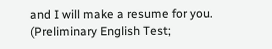and I will make a resume for you. (Preliminary English Test;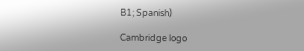B1; Spanish)

Cambridge logo